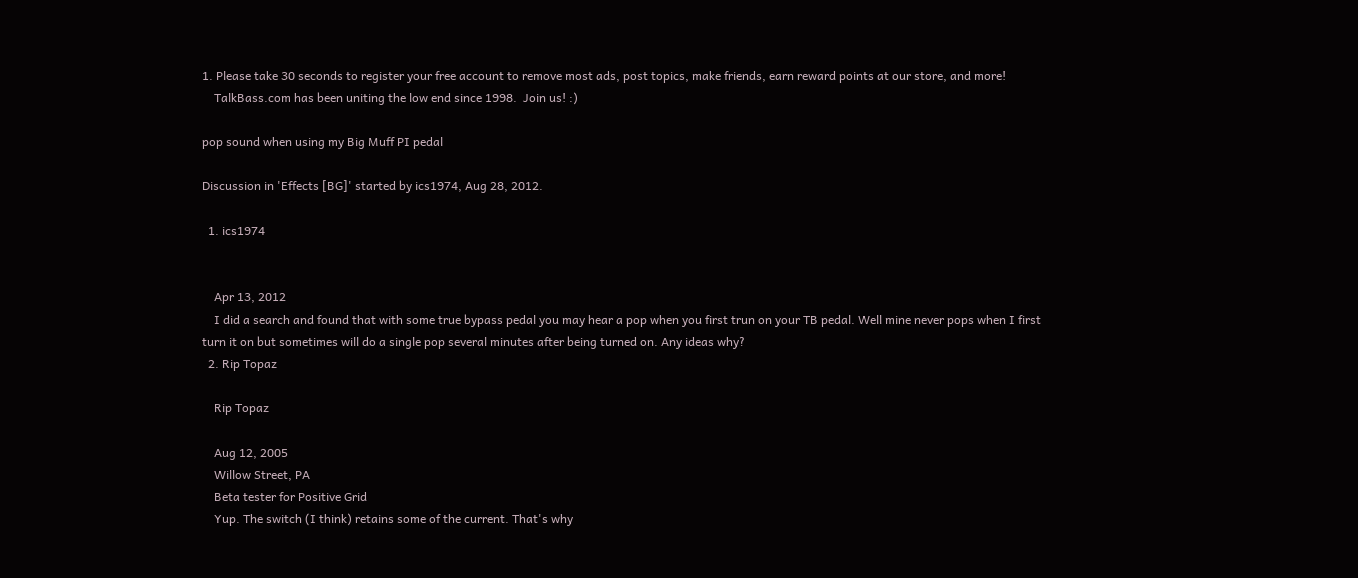1. Please take 30 seconds to register your free account to remove most ads, post topics, make friends, earn reward points at our store, and more!
    TalkBass.com has been uniting the low end since 1998.  Join us! :)

pop sound when using my Big Muff PI pedal

Discussion in 'Effects [BG]' started by ics1974, Aug 28, 2012.

  1. ics1974


    Apr 13, 2012
    I did a search and found that with some true bypass pedal you may hear a pop when you first trun on your TB pedal. Well mine never pops when I first turn it on but sometimes will do a single pop several minutes after being turned on. Any ideas why?
  2. Rip Topaz

    Rip Topaz

    Aug 12, 2005
    Willow Street, PA
    Beta tester for Positive Grid
    Yup. The switch (I think) retains some of the current. That's why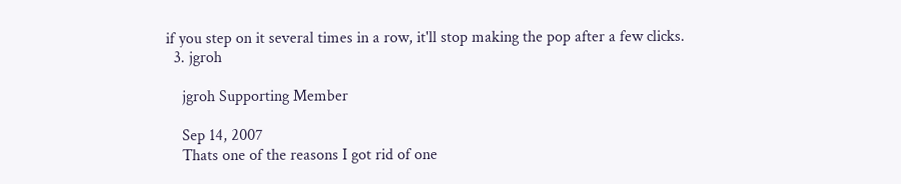if you step on it several times in a row, it'll stop making the pop after a few clicks.
  3. jgroh

    jgroh Supporting Member

    Sep 14, 2007
    Thats one of the reasons I got rid of one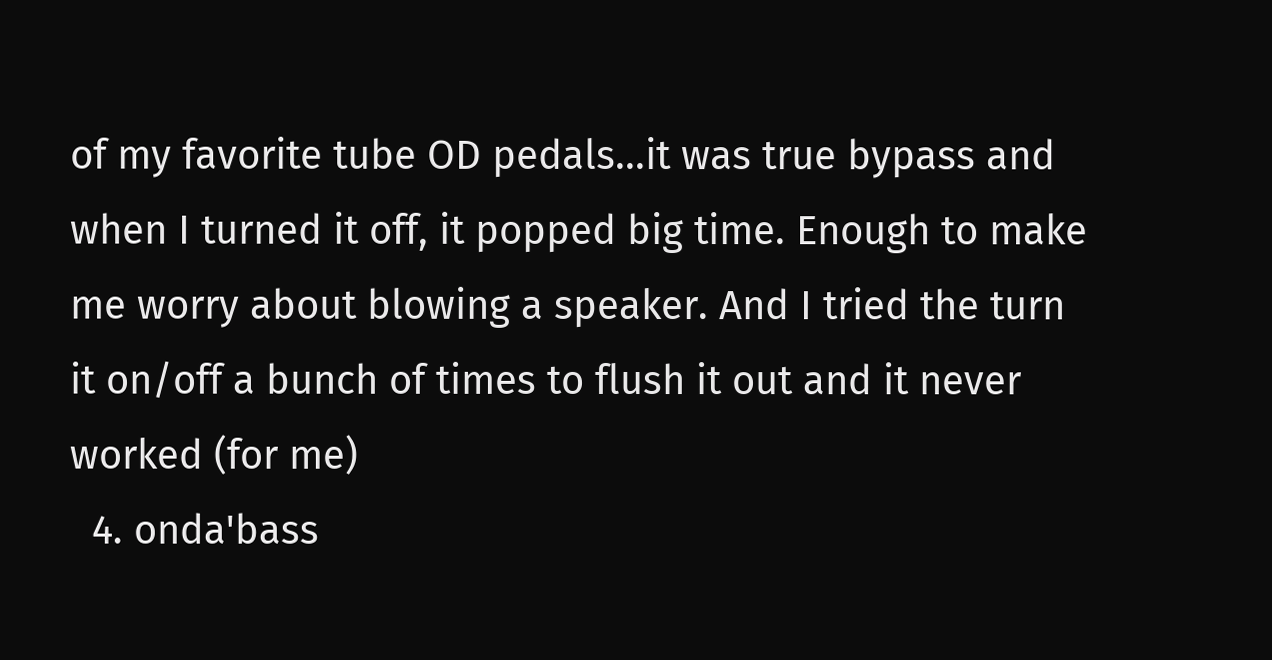of my favorite tube OD pedals...it was true bypass and when I turned it off, it popped big time. Enough to make me worry about blowing a speaker. And I tried the turn it on/off a bunch of times to flush it out and it never worked (for me)
  4. onda'bass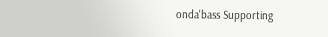onda'bass Supporting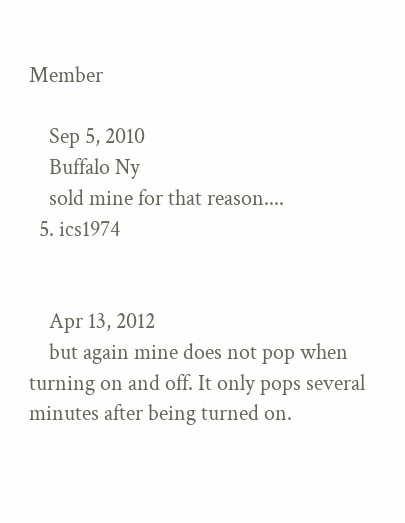Member

    Sep 5, 2010
    Buffalo Ny
    sold mine for that reason....
  5. ics1974


    Apr 13, 2012
    but again mine does not pop when turning on and off. It only pops several minutes after being turned on.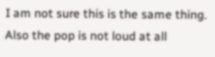I am not sure this is the same thing. Also the pop is not loud at all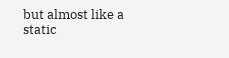but almost like a static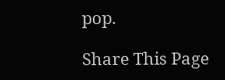pop.

Share This Page